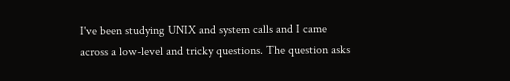I've been studying UNIX and system calls and I came across a low-level and tricky questions. The question asks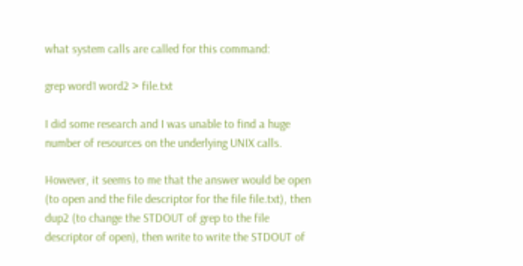what system calls are called for this command:

grep word1 word2 > file.txt

I did some research and I was unable to find a huge number of resources on the underlying UNIX calls.

However, it seems to me that the answer would be open (to open and the file descriptor for the file file.txt), then dup2 (to change the STDOUT of grep to the file descriptor of open), then write to write the STDOUT of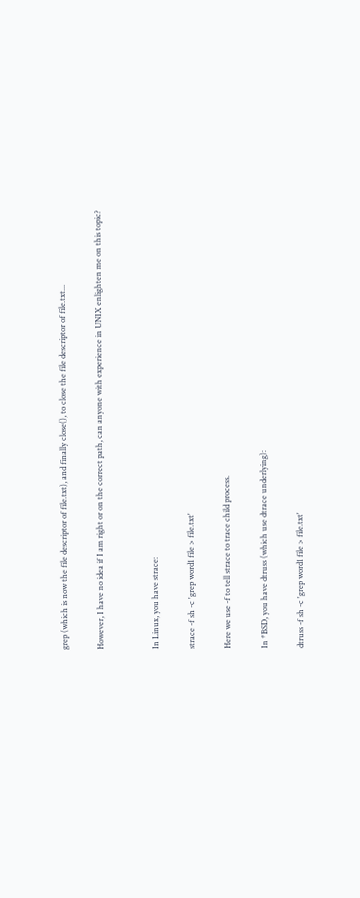grep (which is now the file descriptor of file.txt), and finally close(), to close the file descriptor of file.txt...

However, I have no idea if I am right or on the correct path, can anyone with experience in UNIX enlighten me on this topic?


In Linux, you have strace:

strace -f sh -c 'grep word1 file > file.txt'

Here we use -f to tell strace to trace child process.

In *BSD, you have dtruss (which use dtrace underlying):

dtruss -f sh -c 'grep word1 file > file.txt'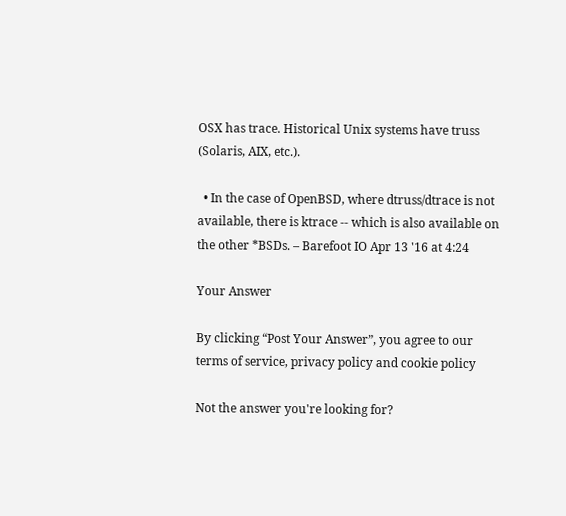OSX has trace. Historical Unix systems have truss (Solaris, AIX, etc.).

  • In the case of OpenBSD, where dtruss/dtrace is not available, there is ktrace -- which is also available on the other *BSDs. – Barefoot IO Apr 13 '16 at 4:24

Your Answer

By clicking “Post Your Answer”, you agree to our terms of service, privacy policy and cookie policy

Not the answer you're looking for?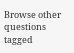Browse other questions tagged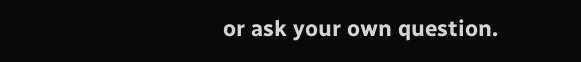or ask your own question.